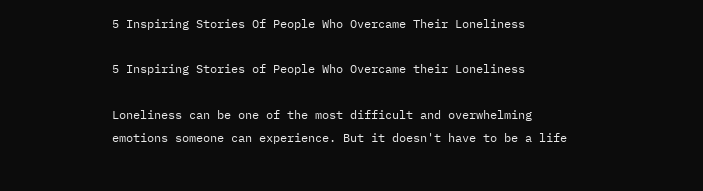5 Inspiring Stories Of People Who Overcame Their Loneliness

5 Inspiring Stories of People Who Overcame their Loneliness

Loneliness can be one of the most difficult and overwhelming emotions someone can experience. But it doesn't have to be a life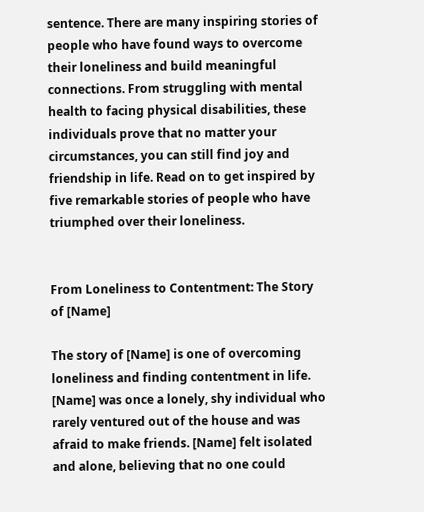sentence. There are many inspiring stories of people who have found ways to overcome their loneliness and build meaningful connections. From struggling with mental health to facing physical disabilities, these individuals prove that no matter your circumstances, you can still find joy and friendship in life. Read on to get inspired by five remarkable stories of people who have triumphed over their loneliness.


From Loneliness to Contentment: The Story of [Name]

The story of [Name] is one of overcoming loneliness and finding contentment in life. [Name] was once a lonely, shy individual who rarely ventured out of the house and was afraid to make friends. [Name] felt isolated and alone, believing that no one could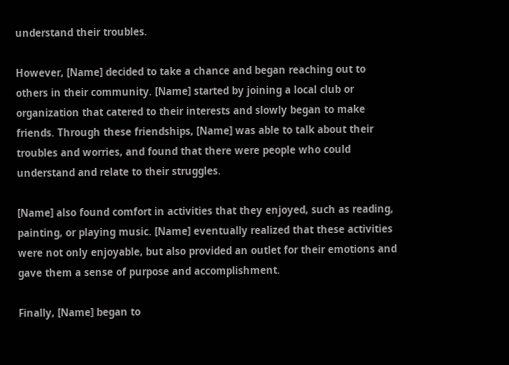understand their troubles.

However, [Name] decided to take a chance and began reaching out to others in their community. [Name] started by joining a local club or organization that catered to their interests and slowly began to make friends. Through these friendships, [Name] was able to talk about their troubles and worries, and found that there were people who could understand and relate to their struggles.

[Name] also found comfort in activities that they enjoyed, such as reading, painting, or playing music. [Name] eventually realized that these activities were not only enjoyable, but also provided an outlet for their emotions and gave them a sense of purpose and accomplishment.

Finally, [Name] began to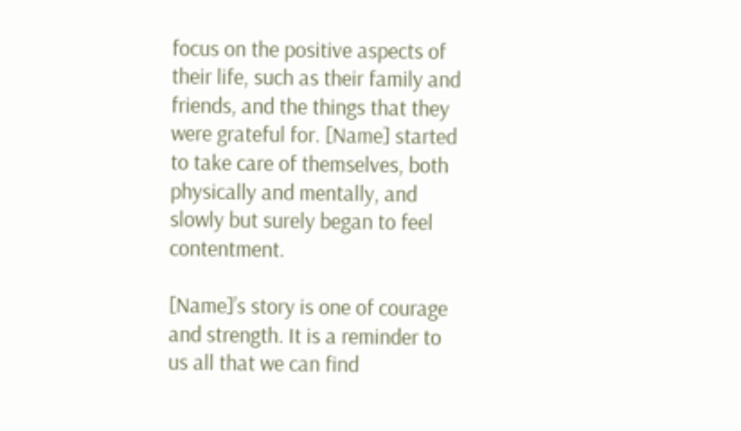focus on the positive aspects of their life, such as their family and friends, and the things that they were grateful for. [Name] started to take care of themselves, both physically and mentally, and slowly but surely began to feel contentment.

[Name]’s story is one of courage and strength. It is a reminder to us all that we can find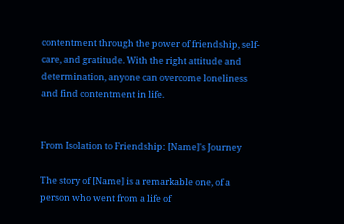contentment through the power of friendship, self-care, and gratitude. With the right attitude and determination, anyone can overcome loneliness and find contentment in life.


From Isolation to Friendship: [Name]'s Journey

The story of [Name] is a remarkable one, of a person who went from a life of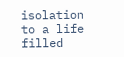isolation to a life filled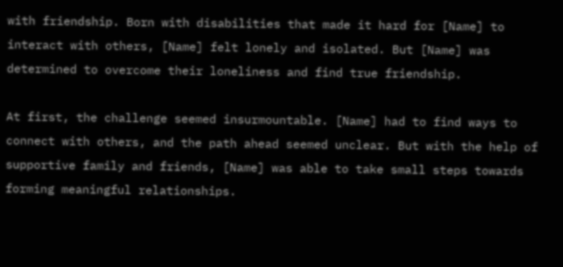with friendship. Born with disabilities that made it hard for [Name] to interact with others, [Name] felt lonely and isolated. But [Name] was determined to overcome their loneliness and find true friendship.

At first, the challenge seemed insurmountable. [Name] had to find ways to connect with others, and the path ahead seemed unclear. But with the help of supportive family and friends, [Name] was able to take small steps towards forming meaningful relationships.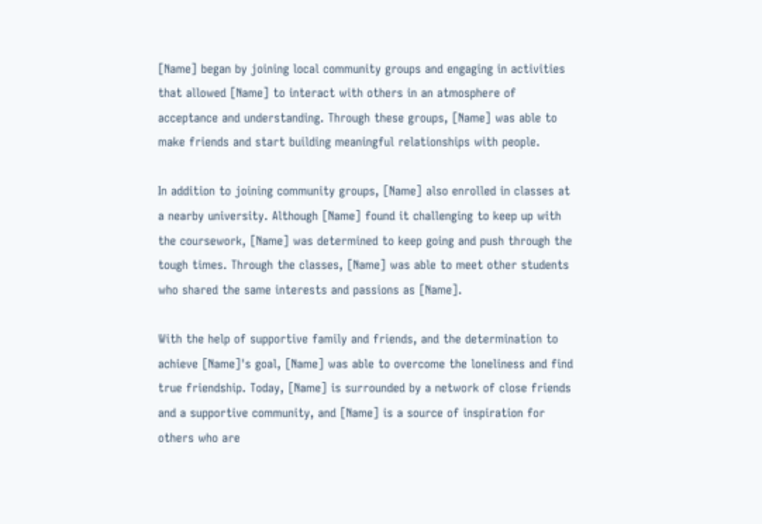[Name] began by joining local community groups and engaging in activities that allowed [Name] to interact with others in an atmosphere of acceptance and understanding. Through these groups, [Name] was able to make friends and start building meaningful relationships with people.

In addition to joining community groups, [Name] also enrolled in classes at a nearby university. Although [Name] found it challenging to keep up with the coursework, [Name] was determined to keep going and push through the tough times. Through the classes, [Name] was able to meet other students who shared the same interests and passions as [Name].

With the help of supportive family and friends, and the determination to achieve [Name]'s goal, [Name] was able to overcome the loneliness and find true friendship. Today, [Name] is surrounded by a network of close friends and a supportive community, and [Name] is a source of inspiration for others who are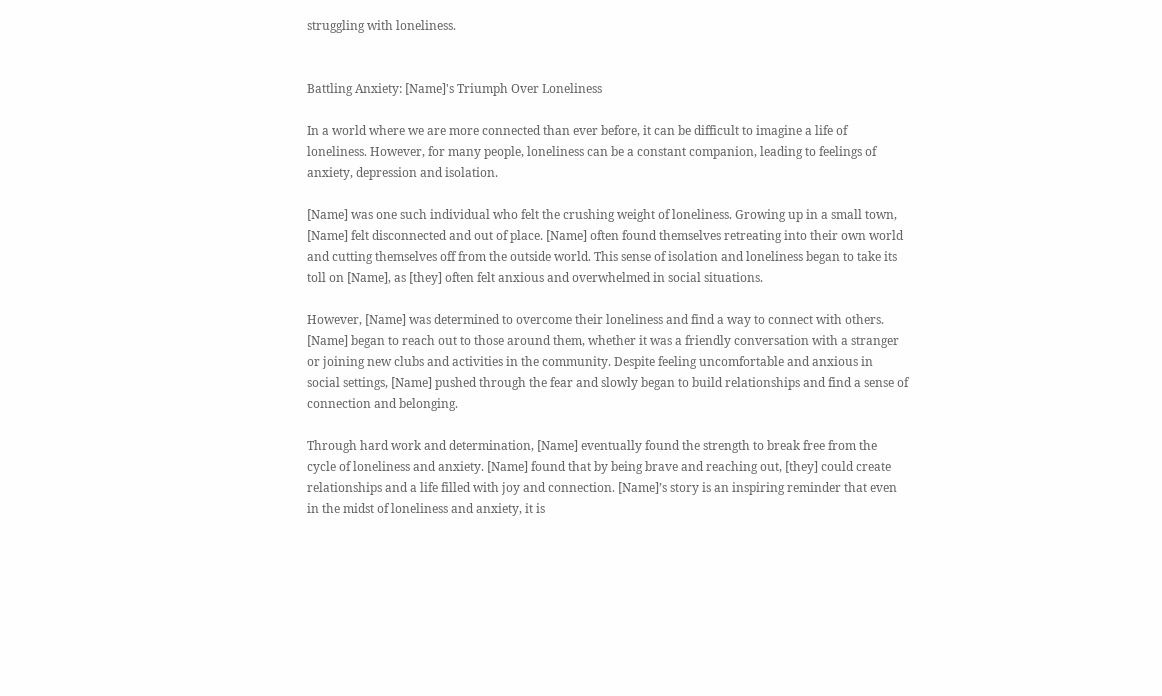struggling with loneliness.


Battling Anxiety: [Name]'s Triumph Over Loneliness

In a world where we are more connected than ever before, it can be difficult to imagine a life of loneliness. However, for many people, loneliness can be a constant companion, leading to feelings of anxiety, depression and isolation.

[Name] was one such individual who felt the crushing weight of loneliness. Growing up in a small town, [Name] felt disconnected and out of place. [Name] often found themselves retreating into their own world and cutting themselves off from the outside world. This sense of isolation and loneliness began to take its toll on [Name], as [they] often felt anxious and overwhelmed in social situations.

However, [Name] was determined to overcome their loneliness and find a way to connect with others. [Name] began to reach out to those around them, whether it was a friendly conversation with a stranger or joining new clubs and activities in the community. Despite feeling uncomfortable and anxious in social settings, [Name] pushed through the fear and slowly began to build relationships and find a sense of connection and belonging.

Through hard work and determination, [Name] eventually found the strength to break free from the cycle of loneliness and anxiety. [Name] found that by being brave and reaching out, [they] could create relationships and a life filled with joy and connection. [Name]’s story is an inspiring reminder that even in the midst of loneliness and anxiety, it is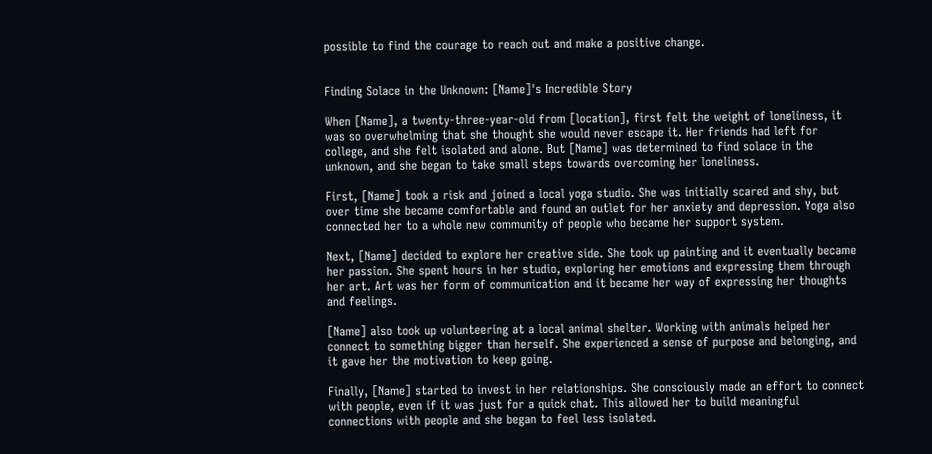possible to find the courage to reach out and make a positive change.


Finding Solace in the Unknown: [Name]'s Incredible Story

When [Name], a twenty-three-year-old from [location], first felt the weight of loneliness, it was so overwhelming that she thought she would never escape it. Her friends had left for college, and she felt isolated and alone. But [Name] was determined to find solace in the unknown, and she began to take small steps towards overcoming her loneliness.

First, [Name] took a risk and joined a local yoga studio. She was initially scared and shy, but over time she became comfortable and found an outlet for her anxiety and depression. Yoga also connected her to a whole new community of people who became her support system.

Next, [Name] decided to explore her creative side. She took up painting and it eventually became her passion. She spent hours in her studio, exploring her emotions and expressing them through her art. Art was her form of communication and it became her way of expressing her thoughts and feelings.

[Name] also took up volunteering at a local animal shelter. Working with animals helped her connect to something bigger than herself. She experienced a sense of purpose and belonging, and it gave her the motivation to keep going.

Finally, [Name] started to invest in her relationships. She consciously made an effort to connect with people, even if it was just for a quick chat. This allowed her to build meaningful connections with people and she began to feel less isolated.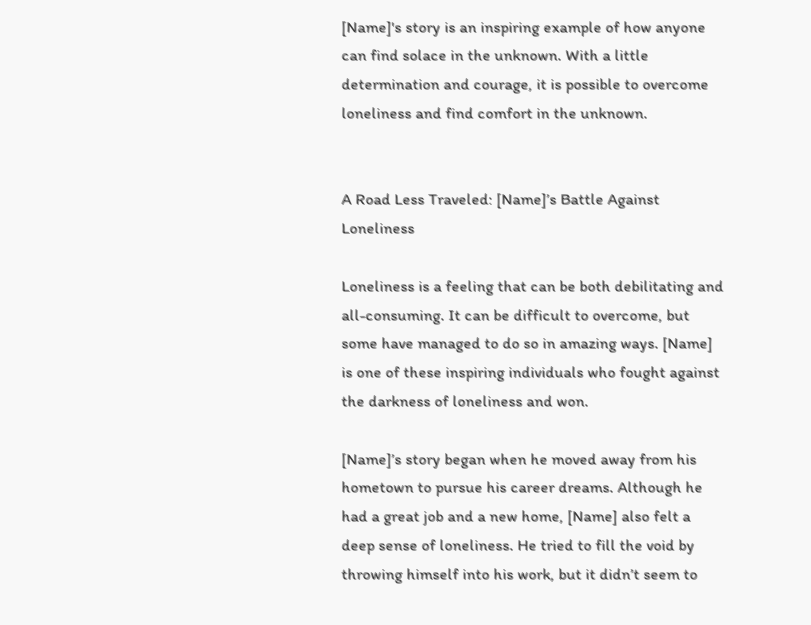[Name]'s story is an inspiring example of how anyone can find solace in the unknown. With a little determination and courage, it is possible to overcome loneliness and find comfort in the unknown.


A Road Less Traveled: [Name]’s Battle Against Loneliness

Loneliness is a feeling that can be both debilitating and all-consuming. It can be difficult to overcome, but some have managed to do so in amazing ways. [Name] is one of these inspiring individuals who fought against the darkness of loneliness and won.

[Name]’s story began when he moved away from his hometown to pursue his career dreams. Although he had a great job and a new home, [Name] also felt a deep sense of loneliness. He tried to fill the void by throwing himself into his work, but it didn’t seem to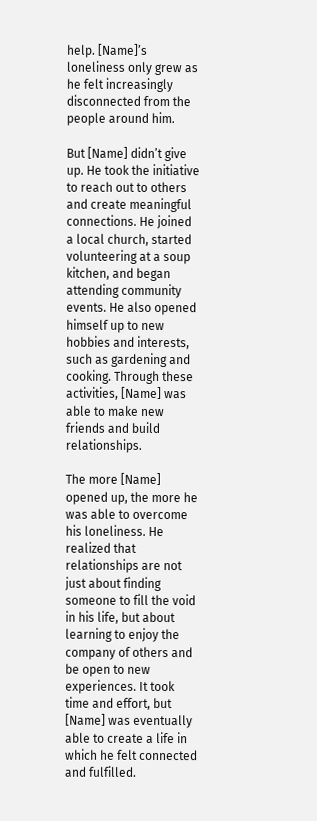help. [Name]’s loneliness only grew as he felt increasingly disconnected from the people around him.

But [Name] didn’t give up. He took the initiative to reach out to others and create meaningful connections. He joined a local church, started volunteering at a soup kitchen, and began attending community events. He also opened himself up to new hobbies and interests, such as gardening and cooking. Through these activities, [Name] was able to make new friends and build relationships.

The more [Name] opened up, the more he was able to overcome his loneliness. He realized that relationships are not just about finding someone to fill the void in his life, but about learning to enjoy the company of others and be open to new experiences. It took time and effort, but [Name] was eventually able to create a life in which he felt connected and fulfilled.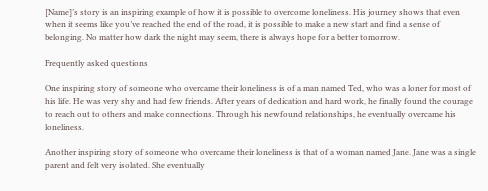[Name]’s story is an inspiring example of how it is possible to overcome loneliness. His journey shows that even when it seems like you’ve reached the end of the road, it is possible to make a new start and find a sense of belonging. No matter how dark the night may seem, there is always hope for a better tomorrow.

Frequently asked questions

One inspiring story of someone who overcame their loneliness is of a man named Ted, who was a loner for most of his life. He was very shy and had few friends. After years of dedication and hard work, he finally found the courage to reach out to others and make connections. Through his newfound relationships, he eventually overcame his loneliness.

Another inspiring story of someone who overcame their loneliness is that of a woman named Jane. Jane was a single parent and felt very isolated. She eventually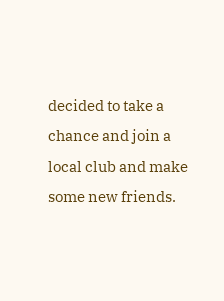decided to take a chance and join a local club and make some new friends.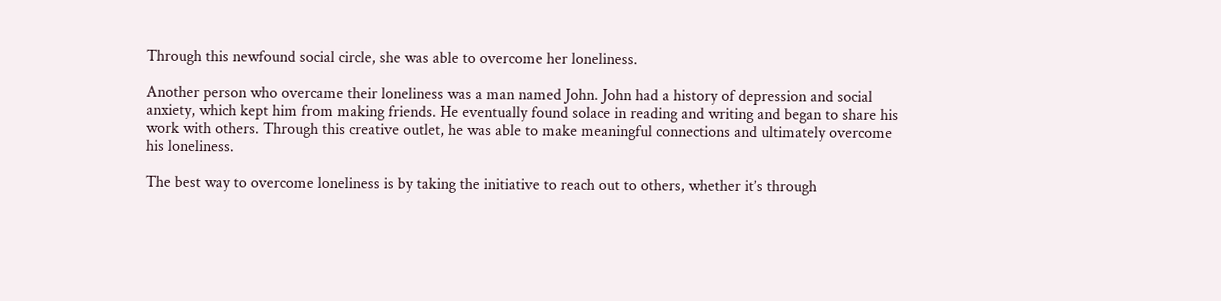Through this newfound social circle, she was able to overcome her loneliness.

Another person who overcame their loneliness was a man named John. John had a history of depression and social anxiety, which kept him from making friends. He eventually found solace in reading and writing and began to share his work with others. Through this creative outlet, he was able to make meaningful connections and ultimately overcome his loneliness.

The best way to overcome loneliness is by taking the initiative to reach out to others, whether it’s through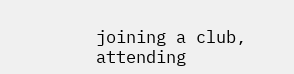joining a club, attending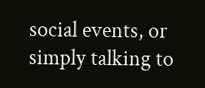social events, or simply talking to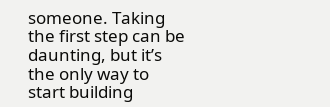someone. Taking the first step can be daunting, but it’s the only way to start building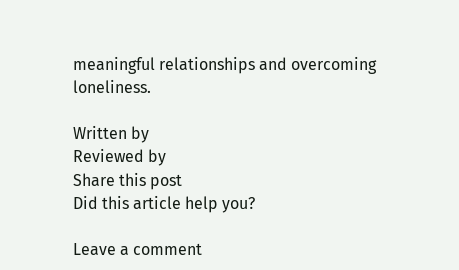meaningful relationships and overcoming loneliness.

Written by
Reviewed by
Share this post
Did this article help you?

Leave a comment